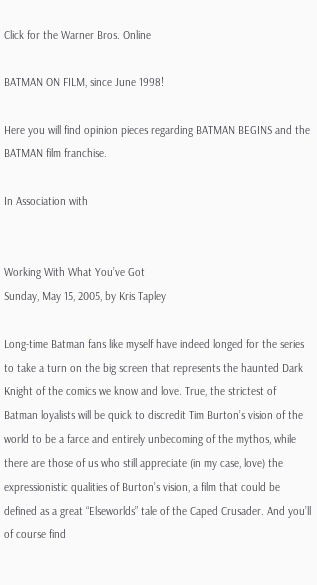Click for the Warner Bros. Online

BATMAN ON FILM, since June 1998!

Here you will find opinion pieces regarding BATMAN BEGINS and the BATMAN film franchise.

In Association with


Working With What You’ve Got
Sunday, May 15, 2005, by Kris Tapley

Long-time Batman fans like myself have indeed longed for the series to take a turn on the big screen that represents the haunted Dark Knight of the comics we know and love. True, the strictest of Batman loyalists will be quick to discredit Tim Burton’s vision of the world to be a farce and entirely unbecoming of the mythos, while there are those of us who still appreciate (in my case, love) the expressionistic qualities of Burton’s vision, a film that could be defined as a great “Elseworlds” tale of the Caped Crusader. And you’ll of course find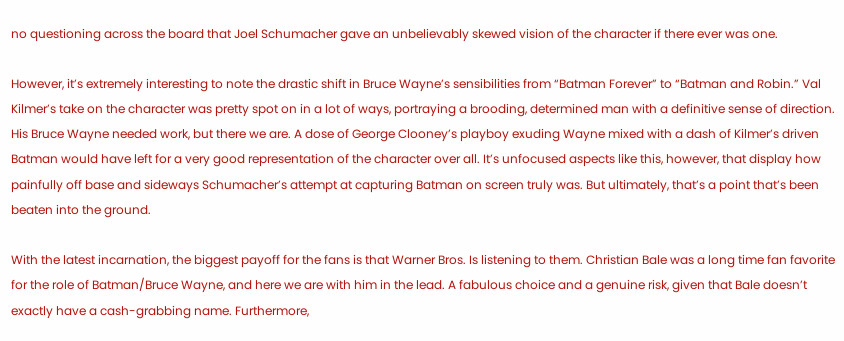no questioning across the board that Joel Schumacher gave an unbelievably skewed vision of the character if there ever was one.

However, it’s extremely interesting to note the drastic shift in Bruce Wayne’s sensibilities from “Batman Forever” to “Batman and Robin.” Val Kilmer’s take on the character was pretty spot on in a lot of ways, portraying a brooding, determined man with a definitive sense of direction. His Bruce Wayne needed work, but there we are. A dose of George Clooney’s playboy exuding Wayne mixed with a dash of Kilmer’s driven Batman would have left for a very good representation of the character over all. It’s unfocused aspects like this, however, that display how painfully off base and sideways Schumacher’s attempt at capturing Batman on screen truly was. But ultimately, that’s a point that’s been beaten into the ground.

With the latest incarnation, the biggest payoff for the fans is that Warner Bros. Is listening to them. Christian Bale was a long time fan favorite for the role of Batman/Bruce Wayne, and here we are with him in the lead. A fabulous choice and a genuine risk, given that Bale doesn’t exactly have a cash-grabbing name. Furthermore,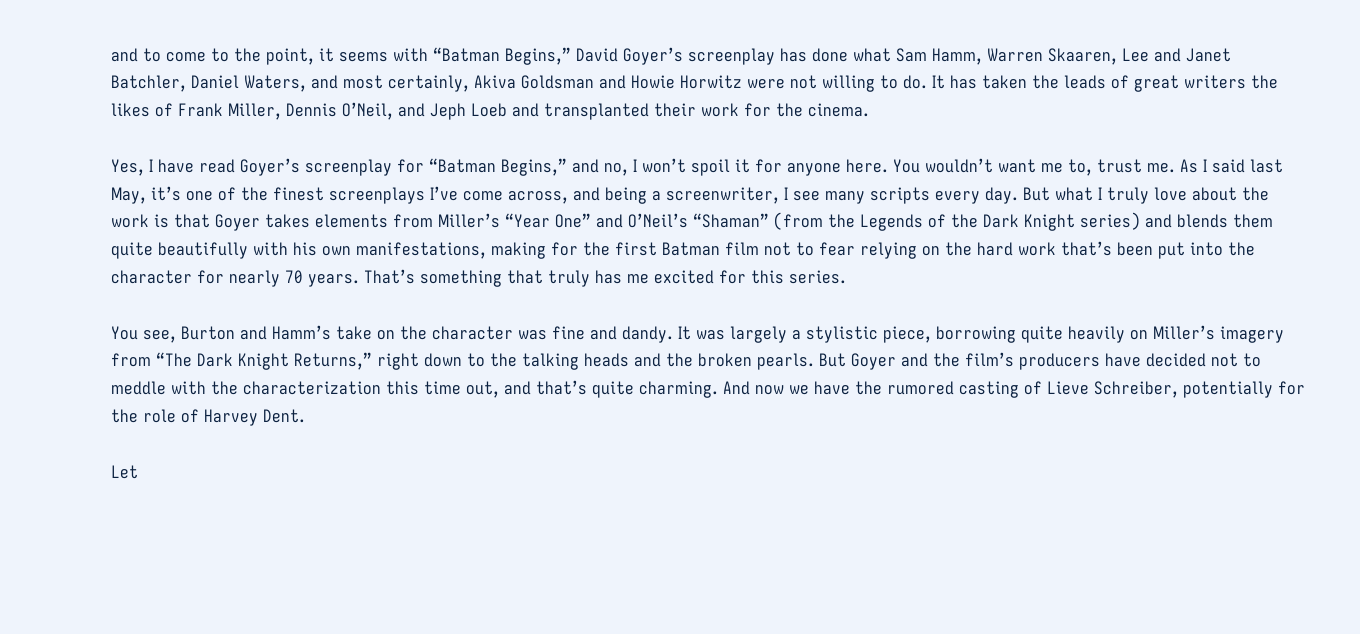and to come to the point, it seems with “Batman Begins,” David Goyer’s screenplay has done what Sam Hamm, Warren Skaaren, Lee and Janet Batchler, Daniel Waters, and most certainly, Akiva Goldsman and Howie Horwitz were not willing to do. It has taken the leads of great writers the likes of Frank Miller, Dennis O’Neil, and Jeph Loeb and transplanted their work for the cinema.

Yes, I have read Goyer’s screenplay for “Batman Begins,” and no, I won’t spoil it for anyone here. You wouldn’t want me to, trust me. As I said last May, it’s one of the finest screenplays I’ve come across, and being a screenwriter, I see many scripts every day. But what I truly love about the work is that Goyer takes elements from Miller’s “Year One” and O’Neil’s “Shaman” (from the Legends of the Dark Knight series) and blends them quite beautifully with his own manifestations, making for the first Batman film not to fear relying on the hard work that’s been put into the character for nearly 70 years. That’s something that truly has me excited for this series.

You see, Burton and Hamm’s take on the character was fine and dandy. It was largely a stylistic piece, borrowing quite heavily on Miller’s imagery from “The Dark Knight Returns,” right down to the talking heads and the broken pearls. But Goyer and the film’s producers have decided not to meddle with the characterization this time out, and that’s quite charming. And now we have the rumored casting of Lieve Schreiber, potentially for the role of Harvey Dent.

Let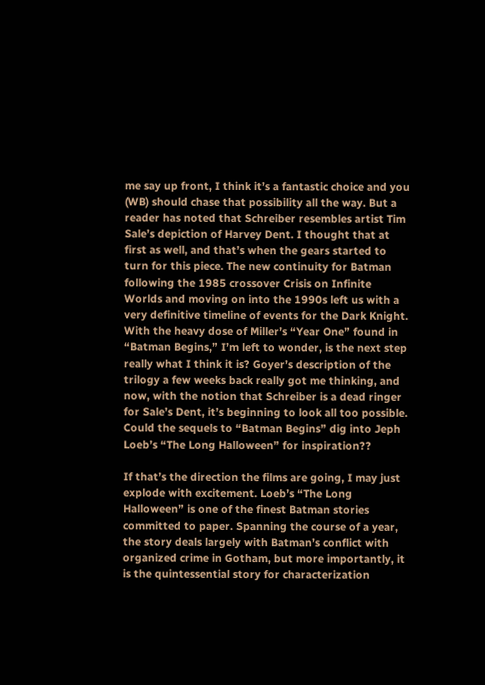me say up front, I think it’s a fantastic choice and you (WB) should chase that possibility all the way. But a reader has noted that Schreiber resembles artist Tim Sale’s depiction of Harvey Dent. I thought that at first as well, and that’s when the gears started to turn for this piece. The new continuity for Batman following the 1985 crossover Crisis on Infinite Worlds and moving on into the 1990s left us with a very definitive timeline of events for the Dark Knight. With the heavy dose of Miller’s “Year One” found in “Batman Begins,” I’m left to wonder, is the next step really what I think it is? Goyer’s description of the trilogy a few weeks back really got me thinking, and now, with the notion that Schreiber is a dead ringer for Sale’s Dent, it’s beginning to look all too possible. Could the sequels to “Batman Begins” dig into Jeph Loeb’s “The Long Halloween” for inspiration??

If that’s the direction the films are going, I may just explode with excitement. Loeb’s “The Long Halloween” is one of the finest Batman stories committed to paper. Spanning the course of a year, the story deals largely with Batman’s conflict with organized crime in Gotham, but more importantly, it is the quintessential story for characterization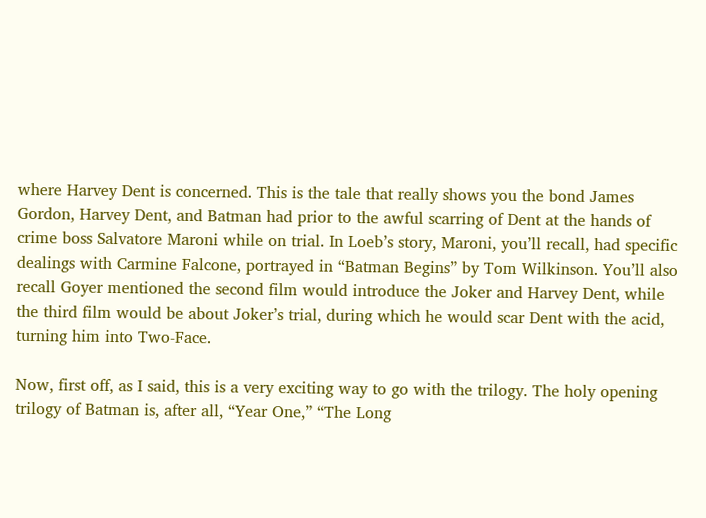where Harvey Dent is concerned. This is the tale that really shows you the bond James Gordon, Harvey Dent, and Batman had prior to the awful scarring of Dent at the hands of crime boss Salvatore Maroni while on trial. In Loeb’s story, Maroni, you’ll recall, had specific dealings with Carmine Falcone, portrayed in “Batman Begins” by Tom Wilkinson. You’ll also recall Goyer mentioned the second film would introduce the Joker and Harvey Dent, while the third film would be about Joker’s trial, during which he would scar Dent with the acid, turning him into Two-Face.

Now, first off, as I said, this is a very exciting way to go with the trilogy. The holy opening trilogy of Batman is, after all, “Year One,” “The Long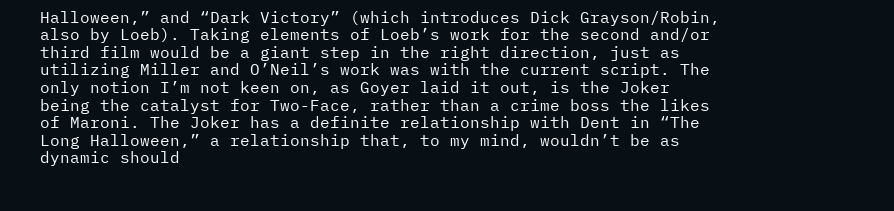Halloween,” and “Dark Victory” (which introduces Dick Grayson/Robin, also by Loeb). Taking elements of Loeb’s work for the second and/or third film would be a giant step in the right direction, just as utilizing Miller and O’Neil’s work was with the current script. The only notion I’m not keen on, as Goyer laid it out, is the Joker being the catalyst for Two-Face, rather than a crime boss the likes of Maroni. The Joker has a definite relationship with Dent in “The Long Halloween,” a relationship that, to my mind, wouldn’t be as dynamic should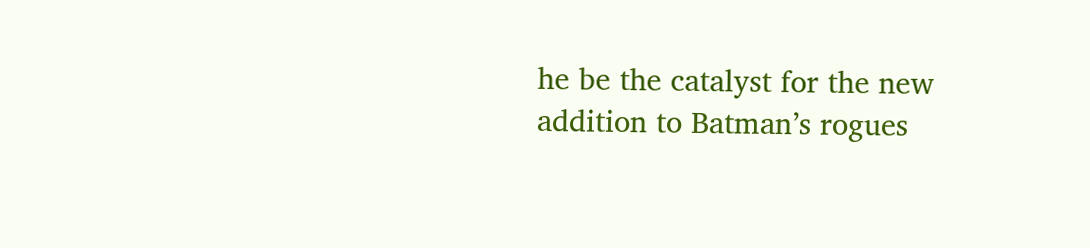he be the catalyst for the new addition to Batman’s rogues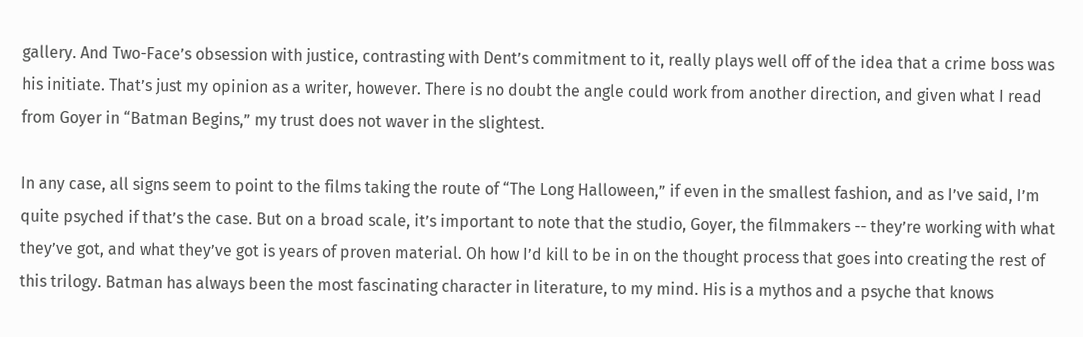gallery. And Two-Face’s obsession with justice, contrasting with Dent’s commitment to it, really plays well off of the idea that a crime boss was his initiate. That’s just my opinion as a writer, however. There is no doubt the angle could work from another direction, and given what I read from Goyer in “Batman Begins,” my trust does not waver in the slightest.

In any case, all signs seem to point to the films taking the route of “The Long Halloween,” if even in the smallest fashion, and as I’ve said, I’m quite psyched if that’s the case. But on a broad scale, it’s important to note that the studio, Goyer, the filmmakers -- they’re working with what they’ve got, and what they’ve got is years of proven material. Oh how I’d kill to be in on the thought process that goes into creating the rest of this trilogy. Batman has always been the most fascinating character in literature, to my mind. His is a mythos and a psyche that knows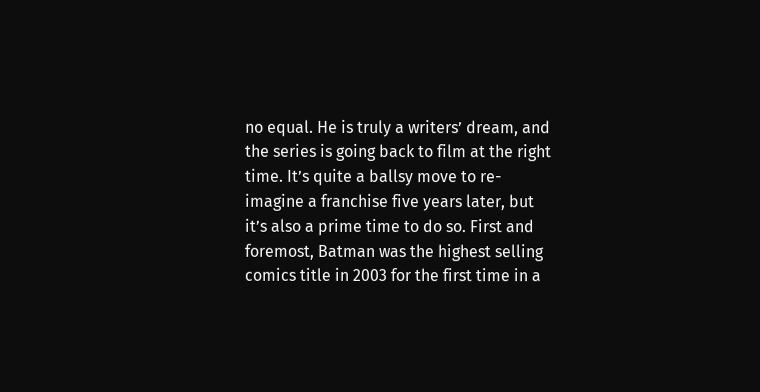no equal. He is truly a writers’ dream, and the series is going back to film at the right time. It’s quite a ballsy move to re-imagine a franchise five years later, but it’s also a prime time to do so. First and foremost, Batman was the highest selling comics title in 2003 for the first time in a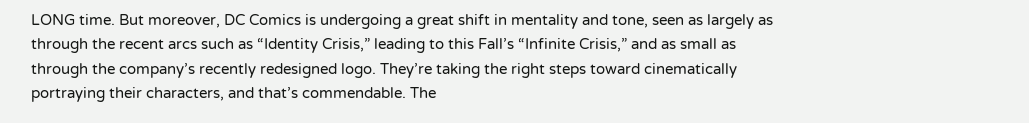LONG time. But moreover, DC Comics is undergoing a great shift in mentality and tone, seen as largely as through the recent arcs such as “Identity Crisis,” leading to this Fall’s “Infinite Crisis,” and as small as through the company’s recently redesigned logo. They’re taking the right steps toward cinematically portraying their characters, and that’s commendable. The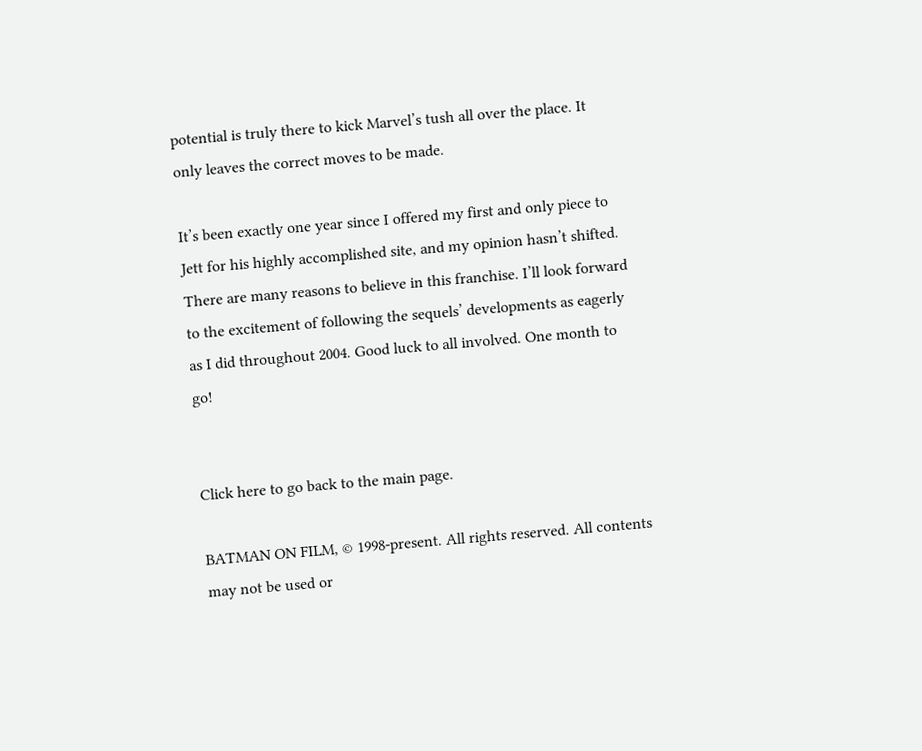potential is truly there to kick Marvel’s tush all over the place. It only leaves the correct moves to be made.

It’s been exactly one year since I offered my first and only piece to Jett for his highly accomplished site, and my opinion hasn’t shifted. There are many reasons to believe in this franchise. I’ll look forward to the excitement of following the sequels’ developments as eagerly as I did throughout 2004. Good luck to all involved. One month to go!


Click here to go back to the main page.

BATMAN ON FILM, © 1998-present. All rights reserved. All contents may not be used or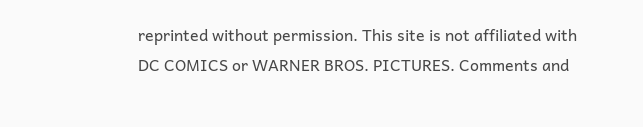reprinted without permission. This site is not affiliated with DC COMICS or WARNER BROS. PICTURES. Comments and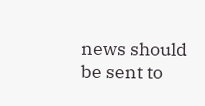news should be sent to